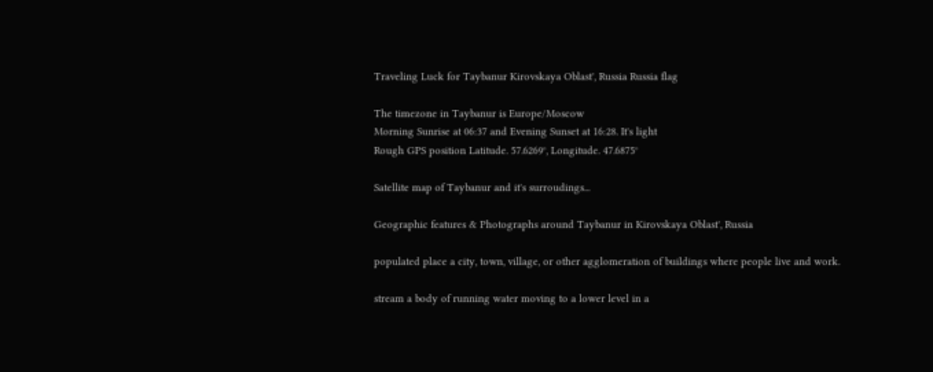Traveling Luck for Taybanur Kirovskaya Oblast', Russia Russia flag

The timezone in Taybanur is Europe/Moscow
Morning Sunrise at 06:37 and Evening Sunset at 16:28. It's light
Rough GPS position Latitude. 57.6269°, Longitude. 47.6875°

Satellite map of Taybanur and it's surroudings...

Geographic features & Photographs around Taybanur in Kirovskaya Oblast', Russia

populated place a city, town, village, or other agglomeration of buildings where people live and work.

stream a body of running water moving to a lower level in a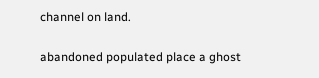channel on land.

abandoned populated place a ghost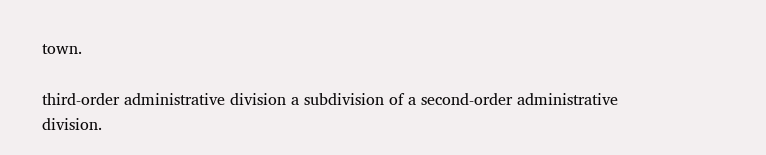town.

third-order administrative division a subdivision of a second-order administrative division.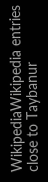WikipediaWikipedia entries close to Taybanur